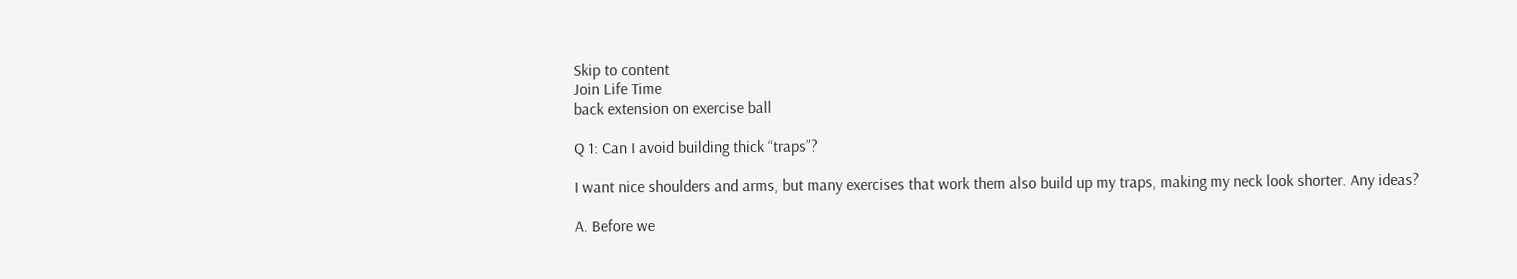Skip to content
Join Life Time
back extension on exercise ball

Q 1: Can I avoid building thick “traps”?

I want nice shoulders and arms, but many exercises that work them also build up my traps, making my neck look shorter. Any ideas?

A. Before we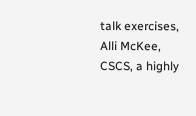talk exercises, Alli McKee, CSCS, a highly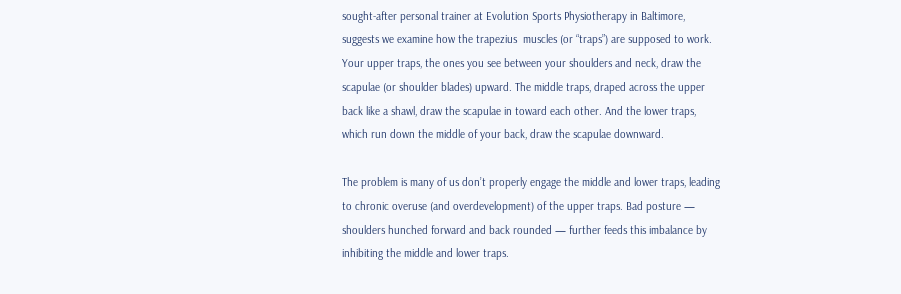sought-after personal trainer at Evolution Sports Physiotherapy in Baltimore, suggests we examine how the trapezius  muscles (or “traps”) are supposed to work. Your upper traps, the ones you see between your shoulders and neck, draw the scapulae (or shoulder blades) upward. The middle traps, draped across the upper back like a shawl, draw the scapulae in toward each other. And the lower traps, which run down the middle of your back, draw the scapulae downward.

The problem is many of us don’t properly engage the middle and lower traps, leading to chronic overuse (and overdevelopment) of the upper traps. Bad posture — shoulders hunched forward and back rounded — further feeds this imbalance by inhibiting the middle and lower traps.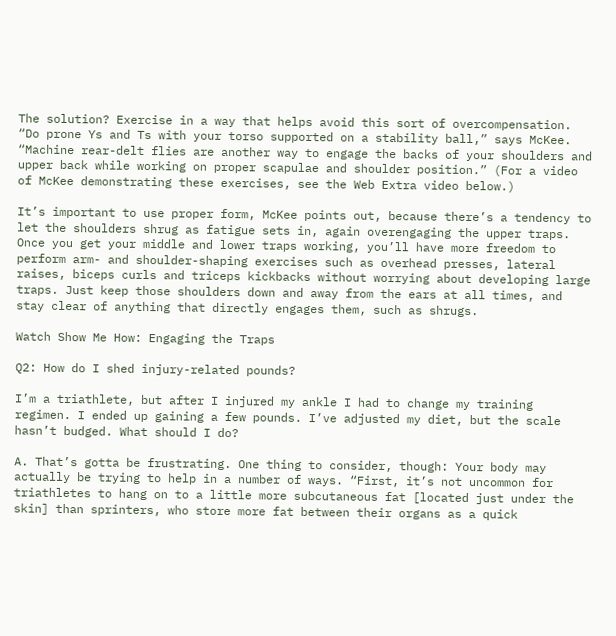The solution? Exercise in a way that helps avoid this sort of overcompensation. “Do prone Ys and Ts with your torso supported on a stability ball,” says McKee. “Machine rear-delt flies are another way to engage the backs of your shoulders and upper back while working on proper scapulae and shoulder position.” (For a video of McKee demonstrating these exercises, see the Web Extra video below.)

It’s important to use proper form, McKee points out, because there’s a tendency to let the shoulders shrug as fatigue sets in, again overengaging the upper traps. Once you get your middle and lower traps working, you’ll have more freedom to perform arm- and shoulder-shaping exercises such as overhead presses, lateral raises, biceps curls and triceps kickbacks without worrying about developing large traps. Just keep those shoulders down and away from the ears at all times, and stay clear of anything that directly engages them, such as shrugs.

Watch Show Me How: Engaging the Traps

Q2: How do I shed injury-related pounds?

I’m a triathlete, but after I injured my ankle I had to change my training regimen. I ended up gaining a few pounds. I’ve adjusted my diet, but the scale hasn’t budged. What should I do?

A. That’s gotta be frustrating. One thing to consider, though: Your body may actually be trying to help in a number of ways. “First, it’s not uncommon for triathletes to hang on to a little more subcutaneous fat [located just under the skin] than sprinters, who store more fat between their organs as a quick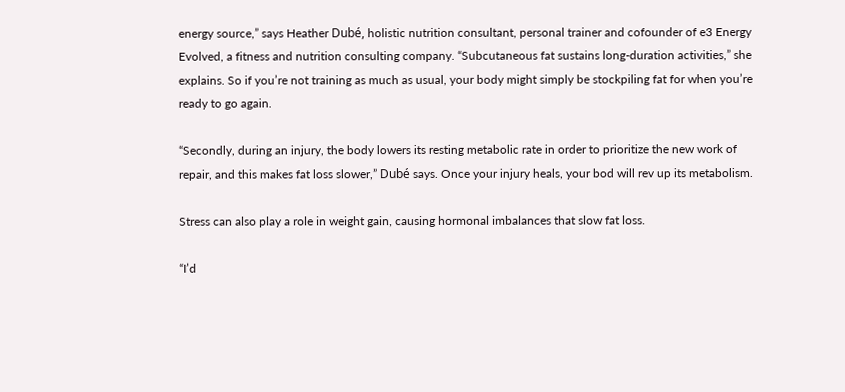energy source,” says Heather Dubé, holistic nutrition consultant, personal trainer and cofounder of e3 Energy Evolved, a fitness and nutrition consulting company. “Subcutaneous fat sustains long-duration activities,” she explains. So if you’re not training as much as usual, your body might simply be stockpiling fat for when you’re ready to go again.

“Secondly, during an injury, the body lowers its resting metabolic rate in order to prioritize the new work of repair, and this makes fat loss slower,” Dubé says. Once your injury heals, your bod will rev up its metabolism.

Stress can also play a role in weight gain, causing hormonal imbalances that slow fat loss.

“I’d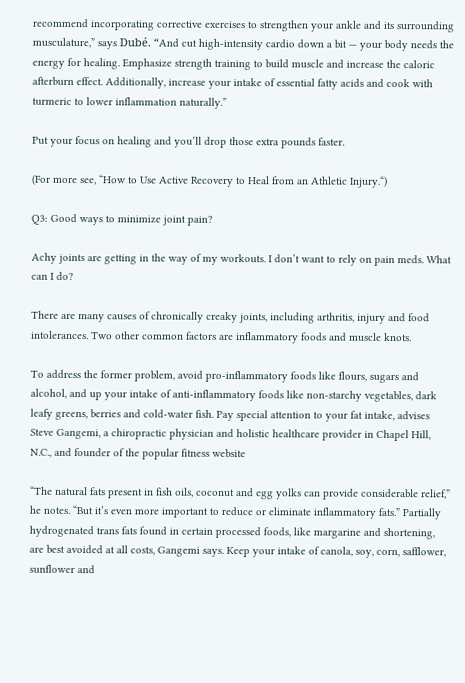recommend incorporating corrective exercises to strengthen your ankle and its surrounding musculature,” says Dubé. “And cut high-intensity cardio down a bit — your body needs the energy for healing. Emphasize strength training to build muscle and increase the caloric afterburn effect. Additionally, increase your intake of essential fatty acids and cook with turmeric to lower inflammation naturally.”

Put your focus on healing and you’ll drop those extra pounds faster.

(For more see, “How to Use Active Recovery to Heal from an Athletic Injury.“)

Q3: Good ways to minimize joint pain?

Achy joints are getting in the way of my workouts. I don’t want to rely on pain meds. What can I do?

There are many causes of chronically creaky joints, including arthritis, injury and food intolerances. Two other common factors are inflammatory foods and muscle knots.

To address the former problem, avoid pro-inflammatory foods like flours, sugars and alcohol, and up your intake of anti-inflammatory foods like non-starchy vegetables, dark leafy greens, berries and cold-water fish. Pay special attention to your fat intake, advises Steve Gangemi, a chiropractic physician and holistic healthcare provider in Chapel Hill, N.C., and founder of the popular fitness website

“The natural fats present in fish oils, coconut and egg yolks can provide considerable relief,” he notes. “But it’s even more important to reduce or eliminate inflammatory fats.” Partially hydrogenated trans fats found in certain processed foods, like margarine and shortening, are best avoided at all costs, Gangemi says. Keep your intake of canola, soy, corn, safflower, sunflower and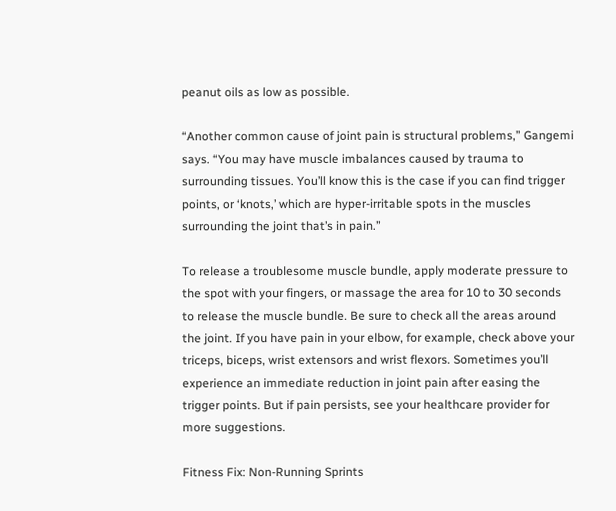peanut oils as low as possible.

“Another common cause of joint pain is structural problems,” Gangemi says. “You may have muscle imbalances caused by trauma to surrounding tissues. You’ll know this is the case if you can find trigger points, or ‘knots,’ which are hyper-irritable spots in the muscles surrounding the joint that’s in pain.”

To release a troublesome muscle bundle, apply moderate pressure to the spot with your fingers, or massage the area for 10 to 30 seconds to release the muscle bundle. Be sure to check all the areas around the joint. If you have pain in your elbow, for example, check above your triceps, biceps, wrist extensors and wrist flexors. Sometimes you’ll experience an immediate reduction in joint pain after easing the trigger points. But if pain persists, see your healthcare provider for more suggestions.

Fitness Fix: Non-Running Sprints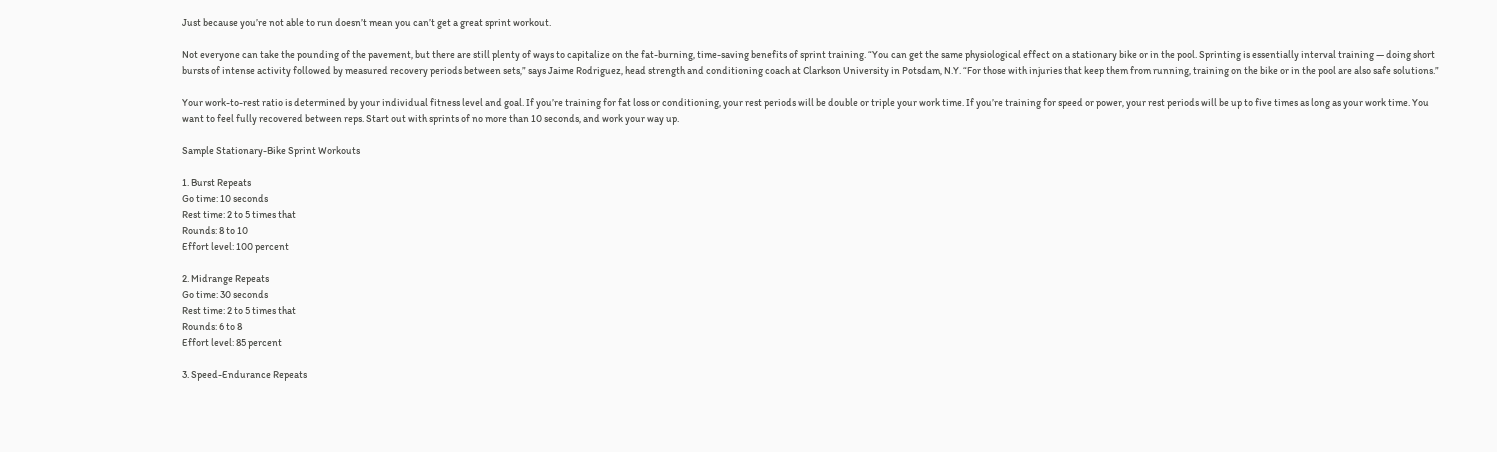Just because you’re not able to run doesn’t mean you can’t get a great sprint workout.

Not everyone can take the pounding of the pavement, but there are still plenty of ways to capitalize on the fat-burning, time-saving benefits of sprint training. “You can get the same physiological effect on a stationary bike or in the pool. Sprinting is essentially interval training — doing short bursts of intense activity followed by measured recovery periods between sets,” says Jaime Rodriguez, head strength and conditioning coach at Clarkson University in Potsdam, N.Y. “For those with injuries that keep them from running, training on the bike or in the pool are also safe solutions.”

Your work-to-rest ratio is determined by your individual fitness level and goal. If you’re training for fat loss or conditioning, your rest periods will be double or triple your work time. If you’re training for speed or power, your rest periods will be up to five times as long as your work time. You want to feel fully recovered between reps. Start out with sprints of no more than 10 seconds, and work your way up.

Sample Stationary-Bike Sprint Workouts

1. Burst Repeats
Go time: 10 seconds
Rest time: 2 to 5 times that
Rounds: 8 to 10
Effort level: 100 percent

2. Midrange Repeats
Go time: 30 seconds
Rest time: 2 to 5 times that
Rounds: 6 to 8
Effort level: 85 percent

3. Speed-Endurance Repeats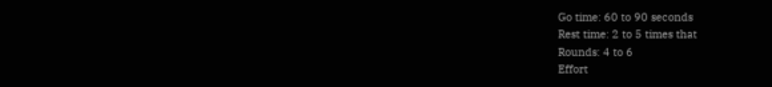Go time: 60 to 90 seconds
Rest time: 2 to 5 times that
Rounds: 4 to 6
Effort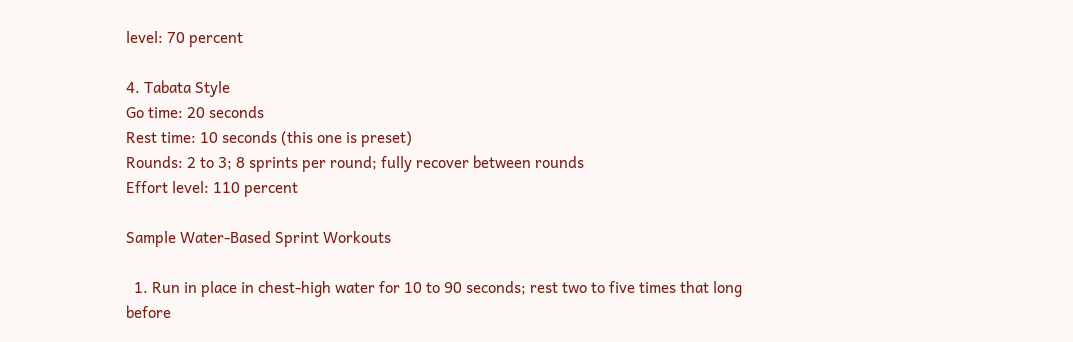level: 70 percent

4. Tabata Style
Go time: 20 seconds
Rest time: 10 seconds (this one is preset)
Rounds: 2 to 3; 8 sprints per round; fully recover between rounds
Effort level: 110 percent

Sample Water-Based Sprint Workouts

  1. Run in place in chest-high water for 10 to 90 seconds; rest two to five times that long before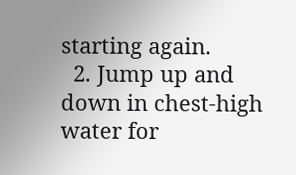starting again.
  2. Jump up and down in chest-high water for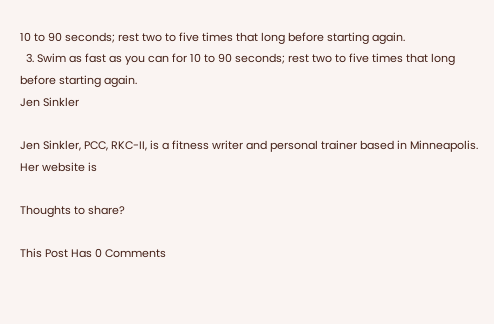10 to 90 seconds; rest two to five times that long before starting again.
  3. Swim as fast as you can for 10 to 90 seconds; rest two to five times that long before starting again.
Jen Sinkler

Jen Sinkler, PCC, RKC-II, is a fitness writer and personal trainer based in Minneapolis. Her website is

Thoughts to share?

This Post Has 0 Comments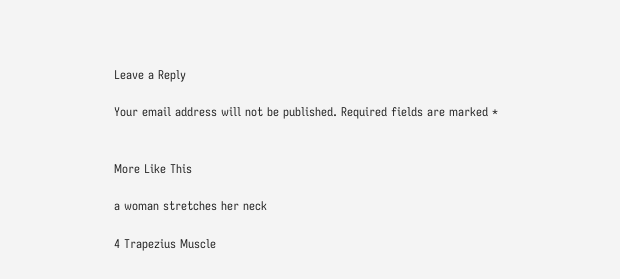Leave a Reply

Your email address will not be published. Required fields are marked *


More Like This

a woman stretches her neck

4 Trapezius Muscle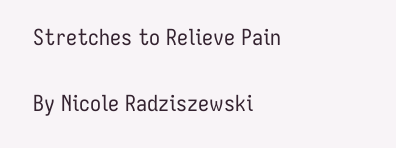Stretches to Relieve Pain

By Nicole Radziszewski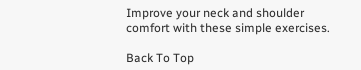Improve your neck and shoulder comfort with these simple exercises.

Back To Top